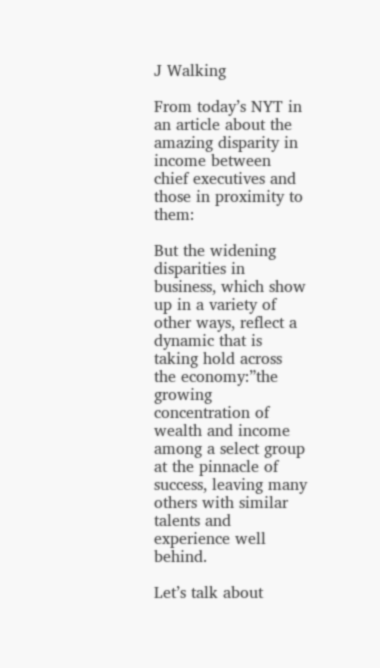J Walking

From today’s NYT in an article about the amazing disparity in income between chief executives and those in proximity to them:

But the widening disparities in business, which show up in a variety of other ways, reflect a dynamic that is taking hold across the economy:”the growing concentration of wealth and income among a select group at the pinnacle of success, leaving many others with similar talents and experience well behind.

Let’s talk about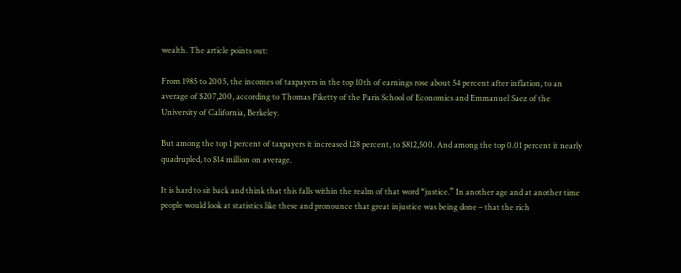wealth. The article points out:

From 1985 to 2005, the incomes of taxpayers in the top 10th of earnings rose about 54 percent after inflation, to an average of $207,200, according to Thomas Piketty of the Paris School of Economics and Emmanuel Saez of the University of California, Berkeley.

But among the top 1 percent of taxpayers it increased 128 percent, to $812,500. And among the top 0.01 percent it nearly quadrupled, to $14 million on average.

It is hard to sit back and think that this falls within the realm of that word “justice.” In another age and at another time people would look at statistics like these and pronounce that great injustice was being done – that the rich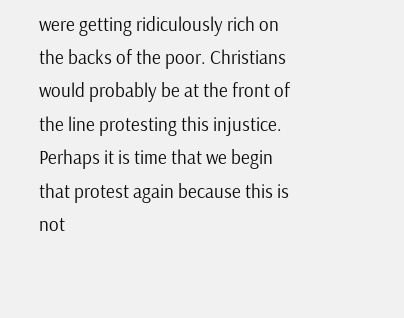were getting ridiculously rich on the backs of the poor. Christians would probably be at the front of the line protesting this injustice. Perhaps it is time that we begin that protest again because this is not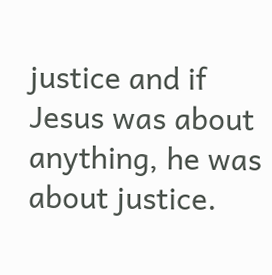justice and if Jesus was about anything, he was about justice.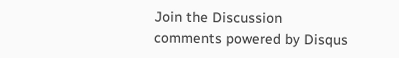Join the Discussion
comments powered by Disqus